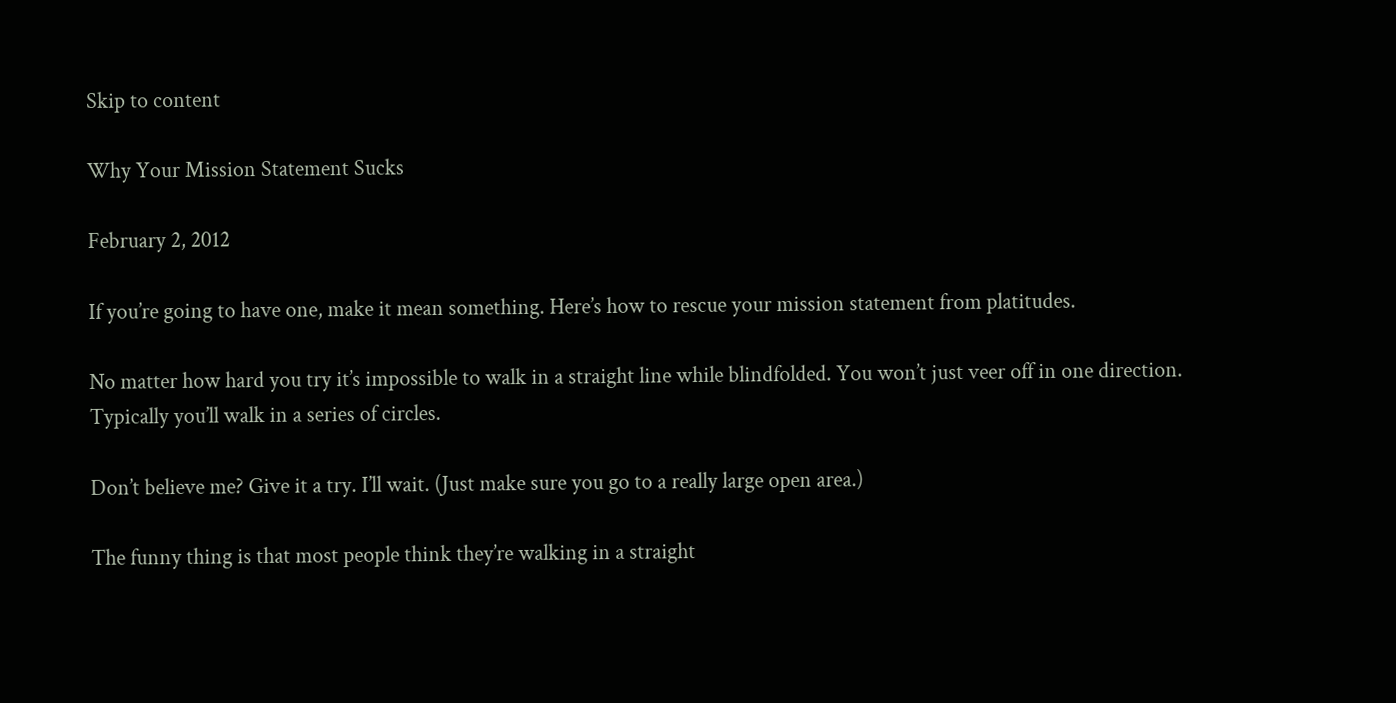Skip to content

Why Your Mission Statement Sucks

February 2, 2012

If you’re going to have one, make it mean something. Here’s how to rescue your mission statement from platitudes.

No matter how hard you try it’s impossible to walk in a straight line while blindfolded. You won’t just veer off in one direction. Typically you’ll walk in a series of circles.

Don’t believe me? Give it a try. I’ll wait. (Just make sure you go to a really large open area.)

The funny thing is that most people think they’re walking in a straight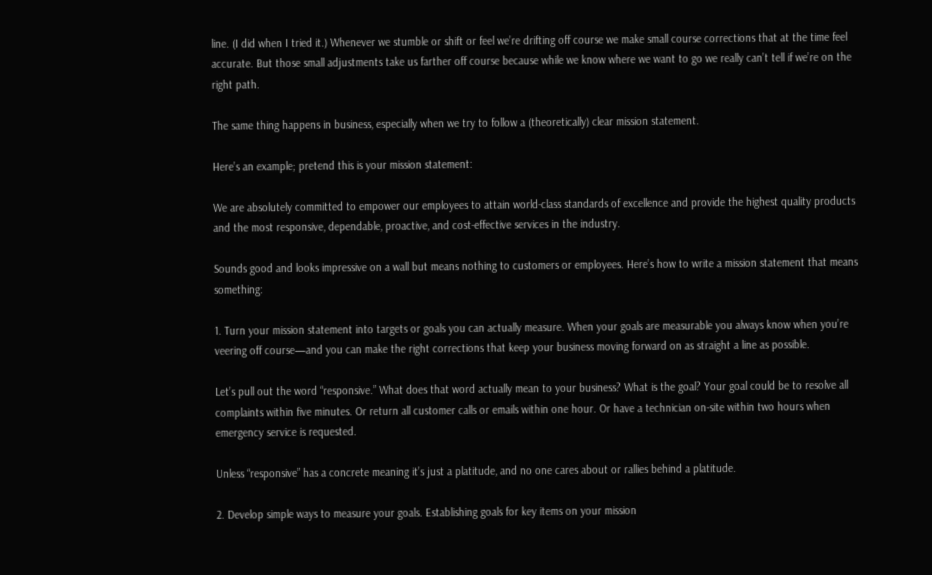line. (I did when I tried it.) Whenever we stumble or shift or feel we’re drifting off course we make small course corrections that at the time feel accurate. But those small adjustments take us farther off course because while we know where we want to go we really can’t tell if we’re on the right path.

The same thing happens in business, especially when we try to follow a (theoretically) clear mission statement.

Here’s an example; pretend this is your mission statement:

We are absolutely committed to empower our employees to attain world-class standards of excellence and provide the highest quality products and the most responsive, dependable, proactive, and cost-effective services in the industry.

Sounds good and looks impressive on a wall but means nothing to customers or employees. Here’s how to write a mission statement that means something:

1. Turn your mission statement into targets or goals you can actually measure. When your goals are measurable you always know when you’re veering off course—and you can make the right corrections that keep your business moving forward on as straight a line as possible.

Let’s pull out the word “responsive.” What does that word actually mean to your business? What is the goal? Your goal could be to resolve all complaints within five minutes. Or return all customer calls or emails within one hour. Or have a technician on-site within two hours when emergency service is requested.

Unless “responsive” has a concrete meaning it’s just a platitude, and no one cares about or rallies behind a platitude.

2. Develop simple ways to measure your goals. Establishing goals for key items on your mission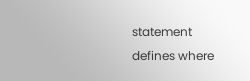statement defines where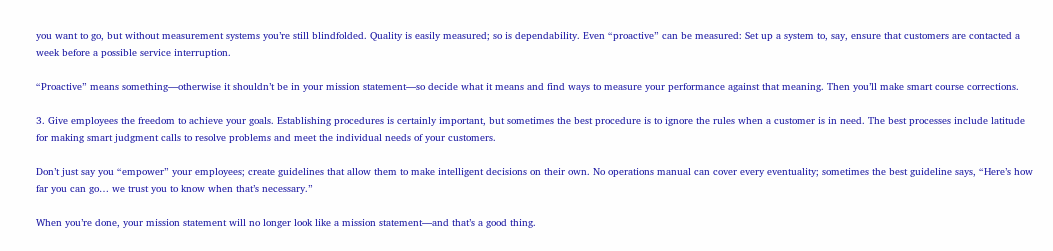you want to go, but without measurement systems you’re still blindfolded. Quality is easily measured; so is dependability. Even “proactive” can be measured: Set up a system to, say, ensure that customers are contacted a week before a possible service interruption.

“Proactive” means something—otherwise it shouldn’t be in your mission statement—so decide what it means and find ways to measure your performance against that meaning. Then you’ll make smart course corrections.

3. Give employees the freedom to achieve your goals. Establishing procedures is certainly important, but sometimes the best procedure is to ignore the rules when a customer is in need. The best processes include latitude for making smart judgment calls to resolve problems and meet the individual needs of your customers.

Don’t just say you “empower” your employees; create guidelines that allow them to make intelligent decisions on their own. No operations manual can cover every eventuality; sometimes the best guideline says, “Here’s how far you can go… we trust you to know when that’s necessary.”

When you’re done, your mission statement will no longer look like a mission statement—and that’s a good thing.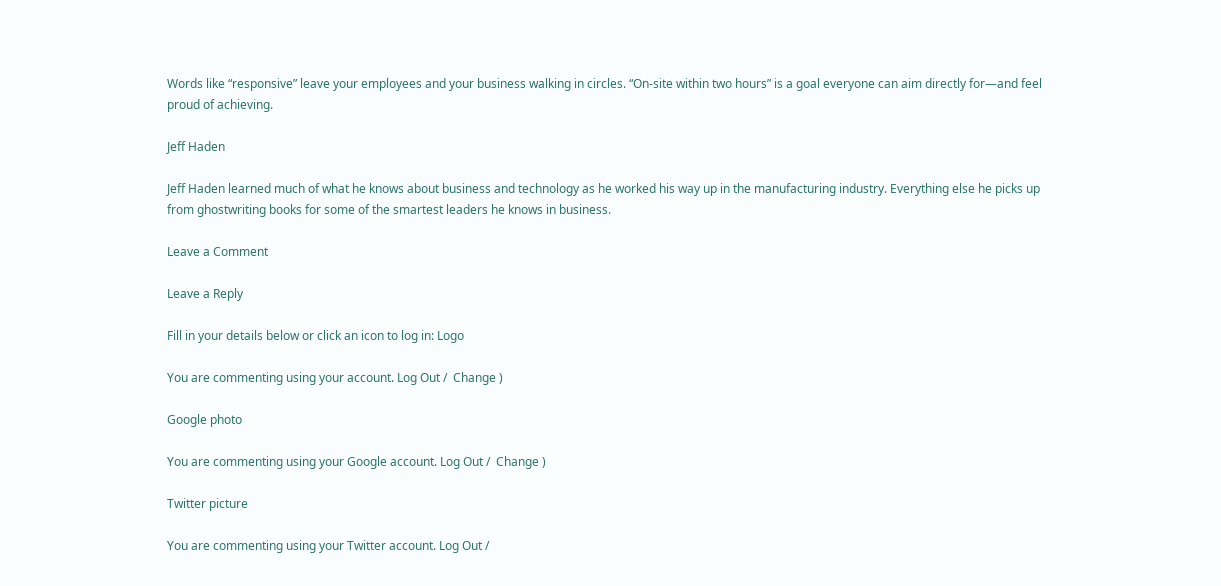Words like “responsive” leave your employees and your business walking in circles. “On-site within two hours” is a goal everyone can aim directly for—and feel proud of achieving.

Jeff Haden

Jeff Haden learned much of what he knows about business and technology as he worked his way up in the manufacturing industry. Everything else he picks up from ghostwriting books for some of the smartest leaders he knows in business.

Leave a Comment

Leave a Reply

Fill in your details below or click an icon to log in: Logo

You are commenting using your account. Log Out /  Change )

Google photo

You are commenting using your Google account. Log Out /  Change )

Twitter picture

You are commenting using your Twitter account. Log Out /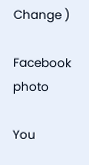Change )

Facebook photo

You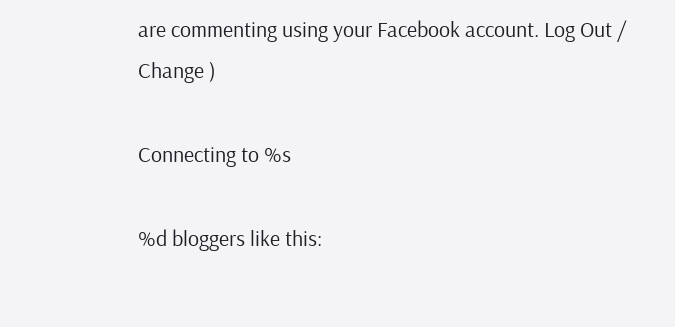are commenting using your Facebook account. Log Out /  Change )

Connecting to %s

%d bloggers like this: